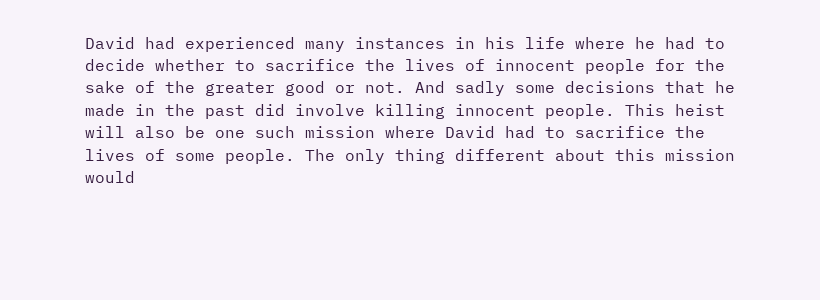David had experienced many instances in his life where he had to decide whether to sacrifice the lives of innocent people for the sake of the greater good or not. And sadly some decisions that he made in the past did involve killing innocent people. This heist will also be one such mission where David had to sacrifice the lives of some people. The only thing different about this mission would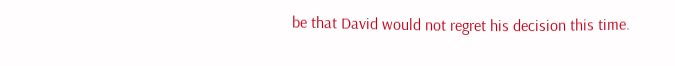be that David would not regret his decision this time.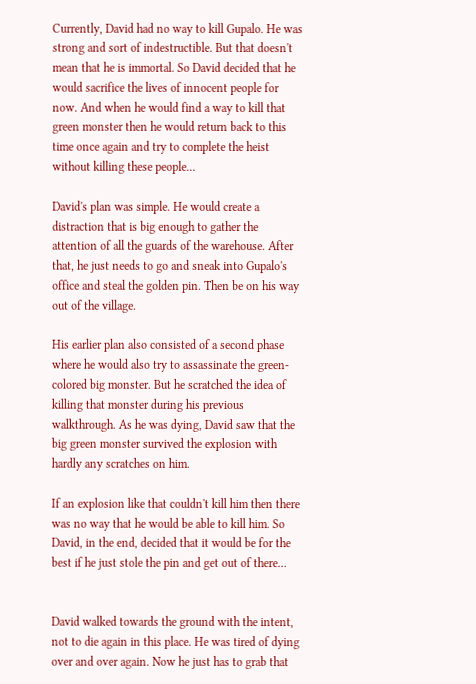Currently, David had no way to kill Gupalo. He was strong and sort of indestructible. But that doesn't mean that he is immortal. So David decided that he would sacrifice the lives of innocent people for now. And when he would find a way to kill that green monster then he would return back to this time once again and try to complete the heist without killing these people…

David's plan was simple. He would create a distraction that is big enough to gather the attention of all the guards of the warehouse. After that, he just needs to go and sneak into Gupalo's office and steal the golden pin. Then be on his way out of the village.

His earlier plan also consisted of a second phase where he would also try to assassinate the green-colored big monster. But he scratched the idea of killing that monster during his previous walkthrough. As he was dying, David saw that the big green monster survived the explosion with hardly any scratches on him.

If an explosion like that couldn't kill him then there was no way that he would be able to kill him. So David, in the end, decided that it would be for the best if he just stole the pin and get out of there…


David walked towards the ground with the intent, not to die again in this place. He was tired of dying over and over again. Now he just has to grab that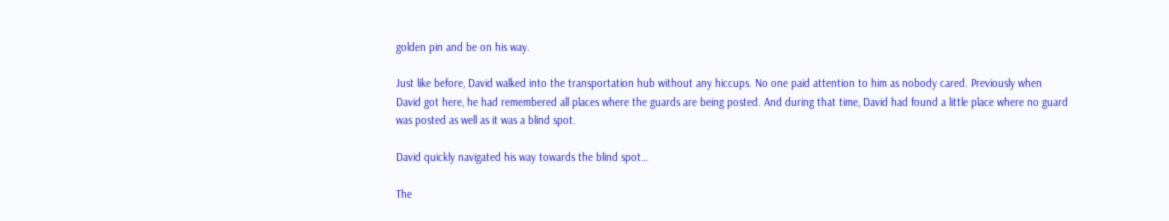golden pin and be on his way.

Just like before, David walked into the transportation hub without any hiccups. No one paid attention to him as nobody cared. Previously when David got here, he had remembered all places where the guards are being posted. And during that time, David had found a little place where no guard was posted as well as it was a blind spot.

David quickly navigated his way towards the blind spot…

The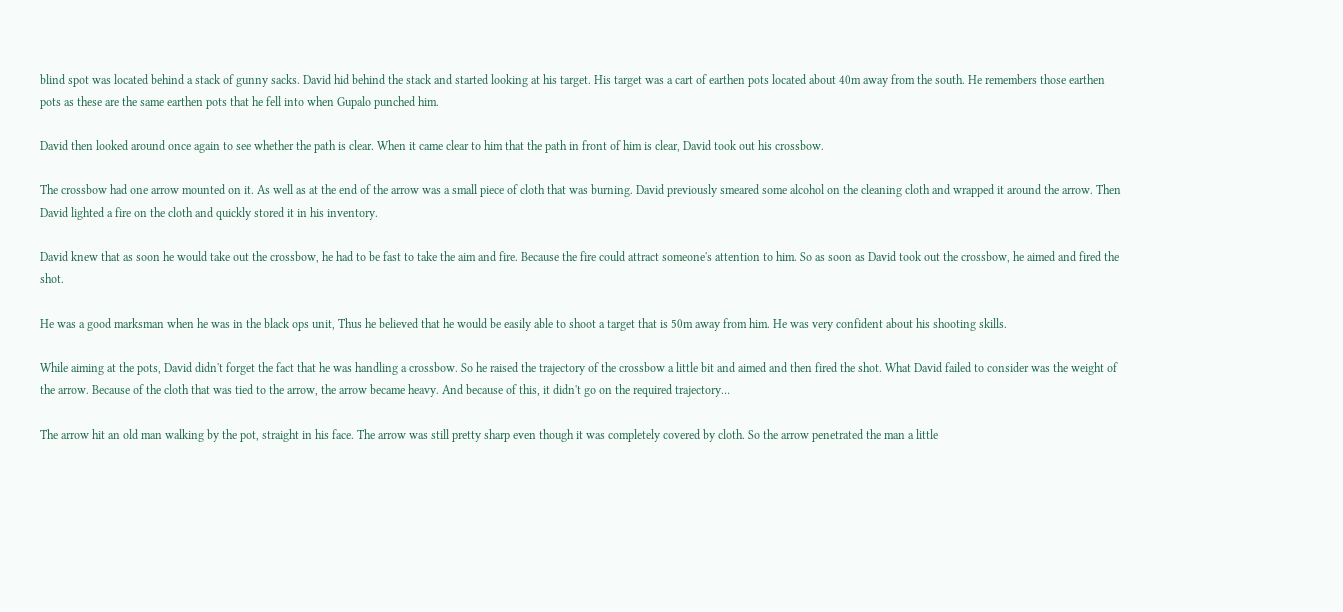blind spot was located behind a stack of gunny sacks. David hid behind the stack and started looking at his target. His target was a cart of earthen pots located about 40m away from the south. He remembers those earthen pots as these are the same earthen pots that he fell into when Gupalo punched him.

David then looked around once again to see whether the path is clear. When it came clear to him that the path in front of him is clear, David took out his crossbow.

The crossbow had one arrow mounted on it. As well as at the end of the arrow was a small piece of cloth that was burning. David previously smeared some alcohol on the cleaning cloth and wrapped it around the arrow. Then David lighted a fire on the cloth and quickly stored it in his inventory.

David knew that as soon he would take out the crossbow, he had to be fast to take the aim and fire. Because the fire could attract someone's attention to him. So as soon as David took out the crossbow, he aimed and fired the shot.

He was a good marksman when he was in the black ops unit, Thus he believed that he would be easily able to shoot a target that is 50m away from him. He was very confident about his shooting skills.

While aiming at the pots, David didn't forget the fact that he was handling a crossbow. So he raised the trajectory of the crossbow a little bit and aimed and then fired the shot. What David failed to consider was the weight of the arrow. Because of the cloth that was tied to the arrow, the arrow became heavy. And because of this, it didn't go on the required trajectory…

The arrow hit an old man walking by the pot, straight in his face. The arrow was still pretty sharp even though it was completely covered by cloth. So the arrow penetrated the man a little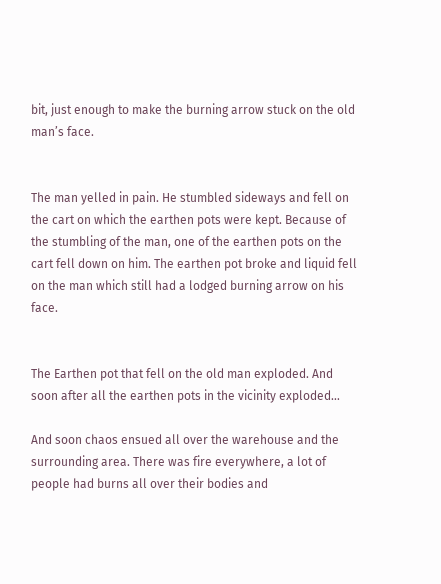bit, just enough to make the burning arrow stuck on the old man’s face.


The man yelled in pain. He stumbled sideways and fell on the cart on which the earthen pots were kept. Because of the stumbling of the man, one of the earthen pots on the cart fell down on him. The earthen pot broke and liquid fell on the man which still had a lodged burning arrow on his face.


The Earthen pot that fell on the old man exploded. And soon after all the earthen pots in the vicinity exploded…

And soon chaos ensued all over the warehouse and the surrounding area. There was fire everywhere, a lot of people had burns all over their bodies and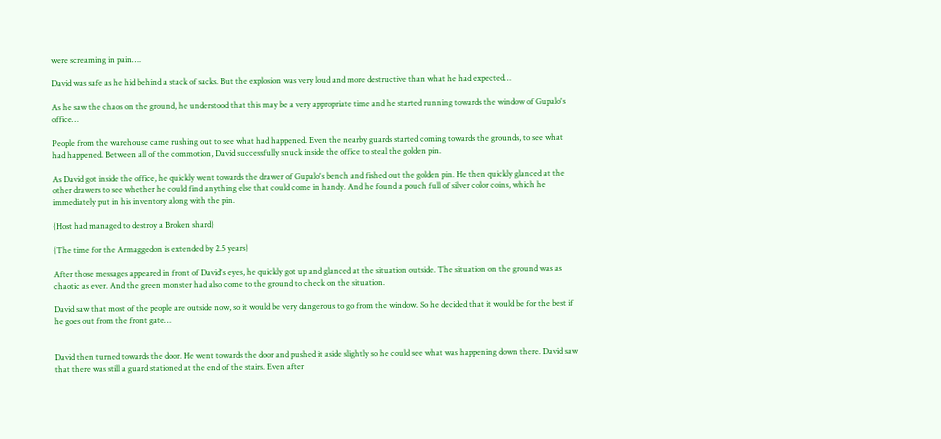were screaming in pain….

David was safe as he hid behind a stack of sacks. But the explosion was very loud and more destructive than what he had expected…

As he saw the chaos on the ground, he understood that this may be a very appropriate time and he started running towards the window of Gupalo's office…

People from the warehouse came rushing out to see what had happened. Even the nearby guards started coming towards the grounds, to see what had happened. Between all of the commotion, David successfully snuck inside the office to steal the golden pin.

As David got inside the office, he quickly went towards the drawer of Gupalo's bench and fished out the golden pin. He then quickly glanced at the other drawers to see whether he could find anything else that could come in handy. And he found a pouch full of silver color coins, which he immediately put in his inventory along with the pin.

{Host had managed to destroy a Broken shard}

{The time for the Armaggedon is extended by 2.5 years}

After those messages appeared in front of David's eyes, he quickly got up and glanced at the situation outside. The situation on the ground was as chaotic as ever. And the green monster had also come to the ground to check on the situation.

David saw that most of the people are outside now, so it would be very dangerous to go from the window. So he decided that it would be for the best if he goes out from the front gate…


David then turned towards the door. He went towards the door and pushed it aside slightly so he could see what was happening down there. David saw that there was still a guard stationed at the end of the stairs. Even after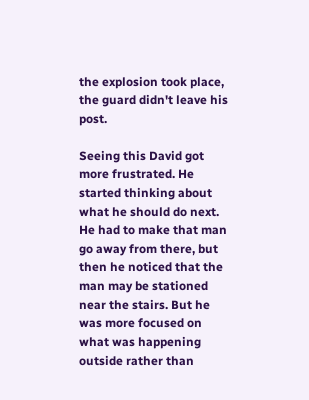the explosion took place, the guard didn't leave his post.

Seeing this David got more frustrated. He started thinking about what he should do next. He had to make that man go away from there, but then he noticed that the man may be stationed near the stairs. But he was more focused on what was happening outside rather than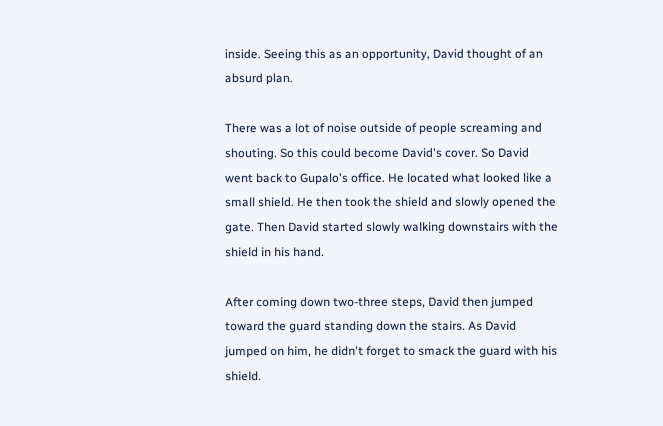inside. Seeing this as an opportunity, David thought of an absurd plan.

There was a lot of noise outside of people screaming and shouting. So this could become David's cover. So David went back to Gupalo's office. He located what looked like a small shield. He then took the shield and slowly opened the gate. Then David started slowly walking downstairs with the shield in his hand.

After coming down two-three steps, David then jumped toward the guard standing down the stairs. As David jumped on him, he didn't forget to smack the guard with his shield.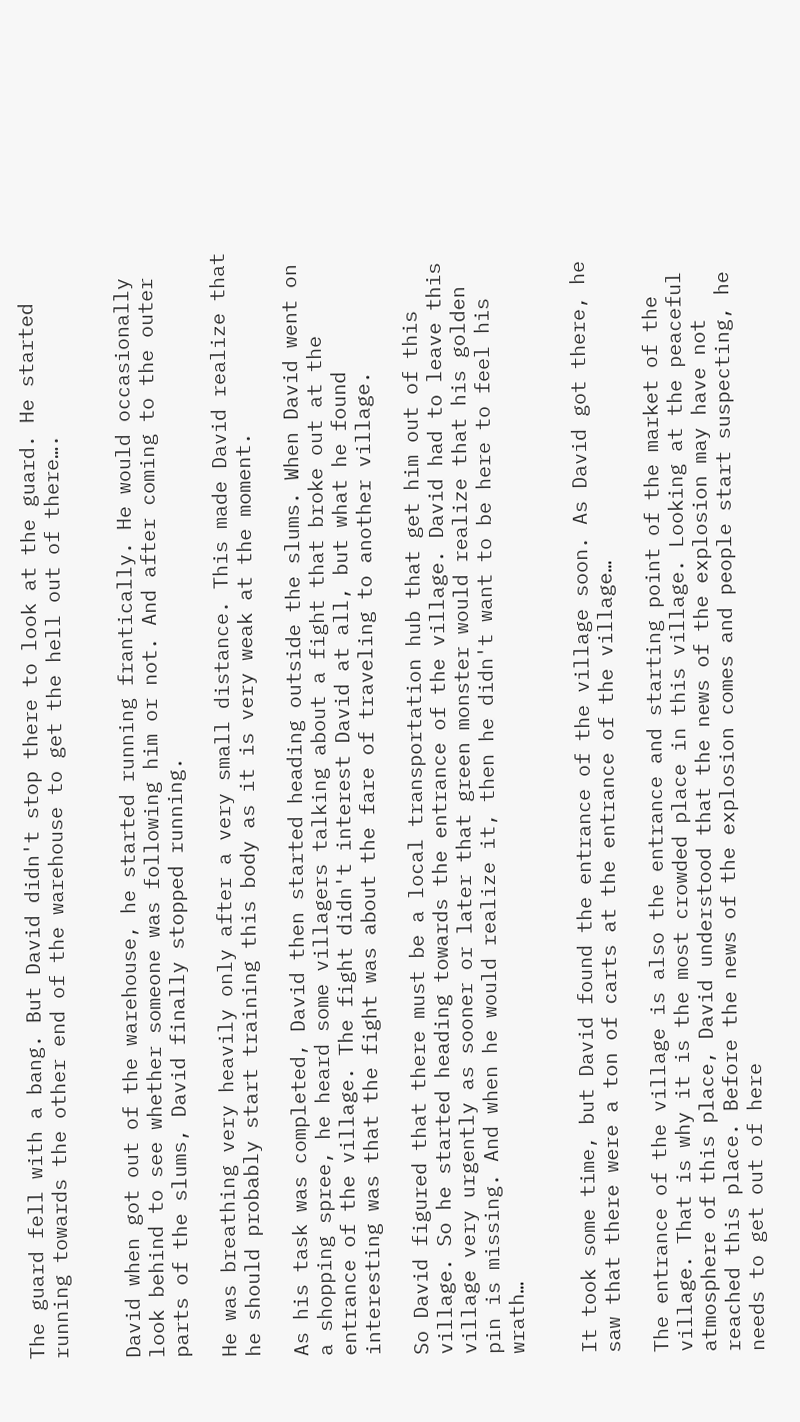The guard fell with a bang. But David didn't stop there to look at the guard. He started running towards the other end of the warehouse to get the hell out of there….


David when got out of the warehouse, he started running frantically. He would occasionally look behind to see whether someone was following him or not. And after coming to the outer parts of the slums, David finally stopped running.

He was breathing very heavily only after a very small distance. This made David realize that he should probably start training this body as it is very weak at the moment.

As his task was completed, David then started heading outside the slums. When David went on a shopping spree, he heard some villagers talking about a fight that broke out at the entrance of the village. The fight didn't interest David at all, but what he found interesting was that the fight was about the fare of traveling to another village.

So David figured that there must be a local transportation hub that get him out of this village. So he started heading towards the entrance of the village. David had to leave this village very urgently as sooner or later that green monster would realize that his golden pin is missing. And when he would realize it, then he didn't want to be here to feel his wrath…


It took some time, but David found the entrance of the village soon. As David got there, he saw that there were a ton of carts at the entrance of the village…

The entrance of the village is also the entrance and starting point of the market of the village. That is why it is the most crowded place in this village. Looking at the peaceful atmosphere of this place, David understood that the news of the explosion may have not reached this place. Before the news of the explosion comes and people start suspecting, he needs to get out of here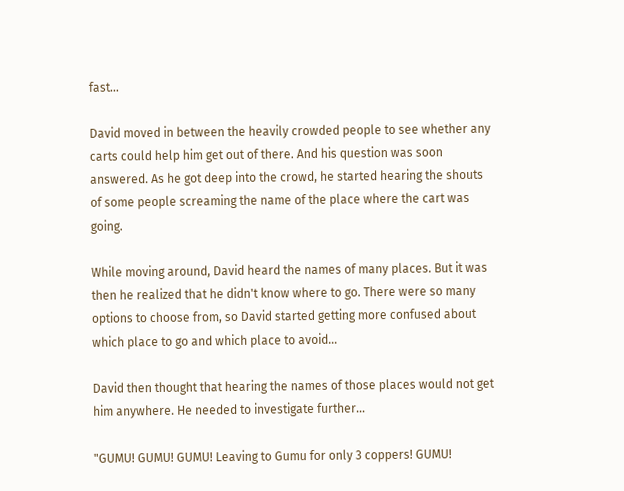fast…

David moved in between the heavily crowded people to see whether any carts could help him get out of there. And his question was soon answered. As he got deep into the crowd, he started hearing the shouts of some people screaming the name of the place where the cart was going.

While moving around, David heard the names of many places. But it was then he realized that he didn't know where to go. There were so many options to choose from, so David started getting more confused about which place to go and which place to avoid…

David then thought that hearing the names of those places would not get him anywhere. He needed to investigate further…

"GUMU! GUMU! GUMU! Leaving to Gumu for only 3 coppers! GUMU!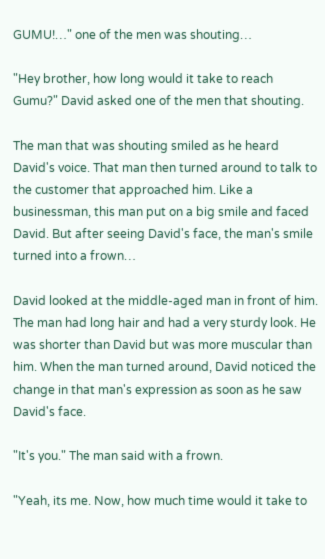GUMU!…" one of the men was shouting…

"Hey brother, how long would it take to reach Gumu?" David asked one of the men that shouting.

The man that was shouting smiled as he heard David's voice. That man then turned around to talk to the customer that approached him. Like a businessman, this man put on a big smile and faced David. But after seeing David's face, the man's smile turned into a frown…

David looked at the middle-aged man in front of him. The man had long hair and had a very sturdy look. He was shorter than David but was more muscular than him. When the man turned around, David noticed the change in that man's expression as soon as he saw David's face.

"It's you." The man said with a frown.

"Yeah, its me. Now, how much time would it take to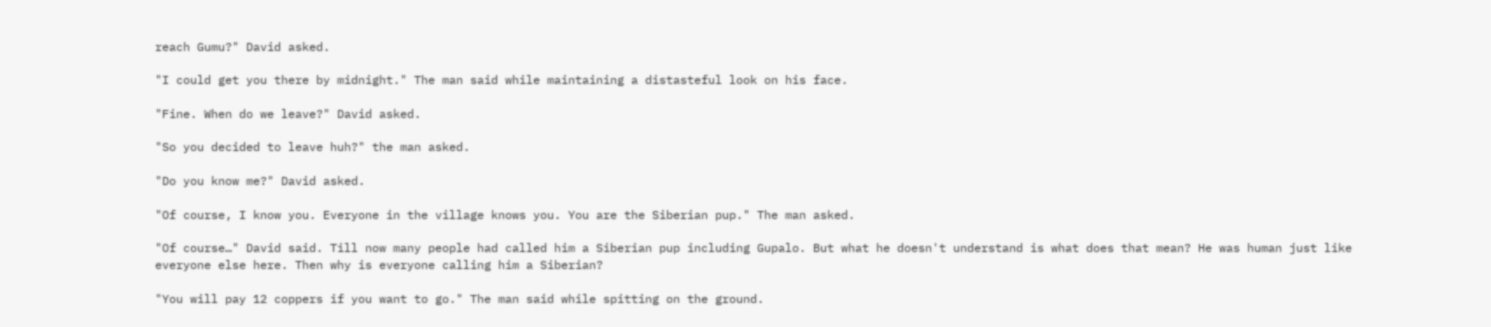reach Gumu?" David asked.

"I could get you there by midnight." The man said while maintaining a distasteful look on his face.

"Fine. When do we leave?" David asked.

"So you decided to leave huh?" the man asked.

"Do you know me?" David asked.

"Of course, I know you. Everyone in the village knows you. You are the Siberian pup." The man asked.

"Of course…" David said. Till now many people had called him a Siberian pup including Gupalo. But what he doesn't understand is what does that mean? He was human just like everyone else here. Then why is everyone calling him a Siberian?

"You will pay 12 coppers if you want to go." The man said while spitting on the ground.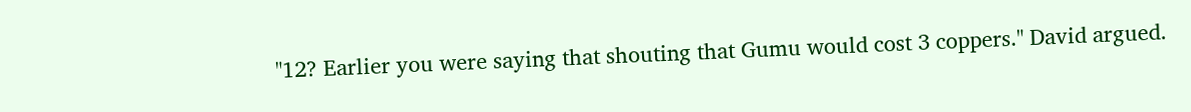"12? Earlier you were saying that shouting that Gumu would cost 3 coppers." David argued.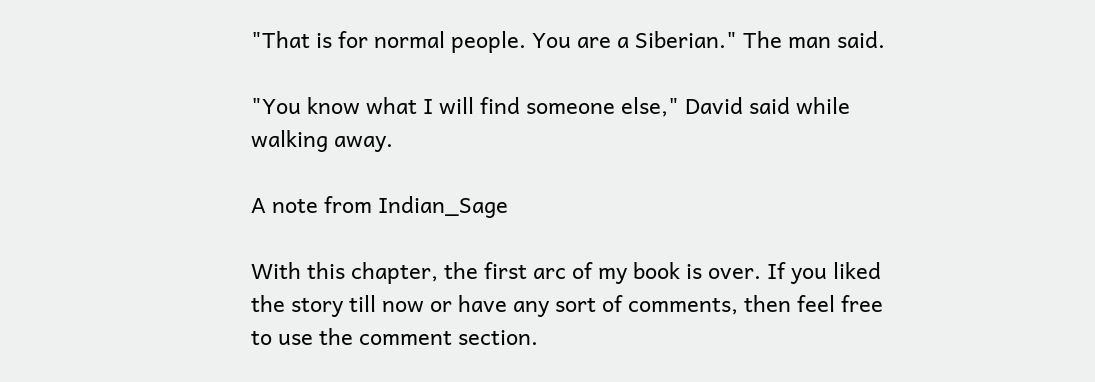"That is for normal people. You are a Siberian." The man said.

"You know what I will find someone else," David said while walking away.

A note from Indian_Sage

With this chapter, the first arc of my book is over. If you liked the story till now or have any sort of comments, then feel free to use the comment section.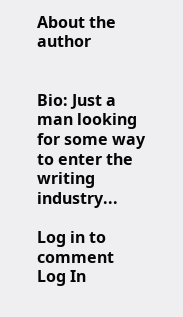About the author


Bio: Just a man looking for some way to enter the writing industry...

Log in to comment
Log In